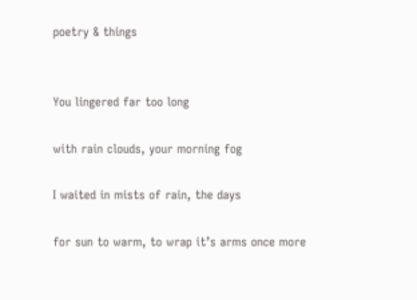poetry & things


You lingered far too long

with rain clouds, your morning fog

I waited in mists of rain, the days

for sun to warm, to wrap it’s arms once more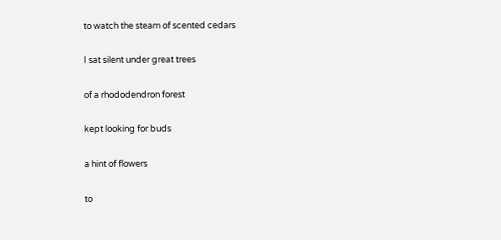to watch the steam of scented cedars

I sat silent under great trees

of a rhododendron forest

kept looking for buds

a hint of flowers

to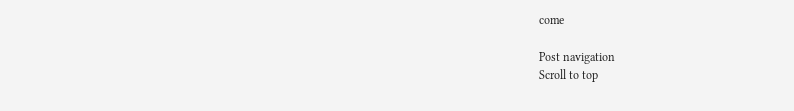come

Post navigation
Scroll to top